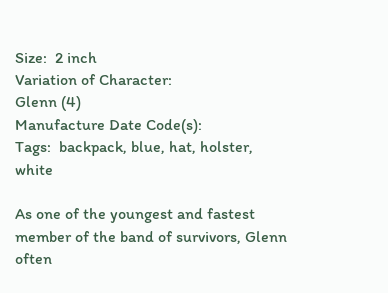Size:  2 inch
Variation of Character:
Glenn (4)
Manufacture Date Code(s):
Tags:  backpack, blue, hat, holster, white

As one of the youngest and fastest member of the band of survivors, Glenn often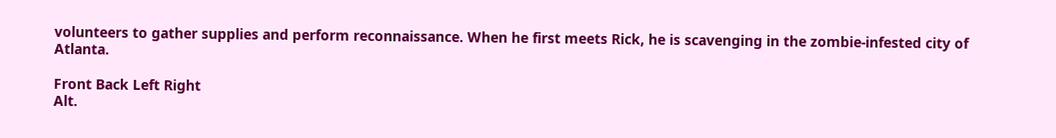volunteers to gather supplies and perform reconnaissance. When he first meets Rick, he is scavenging in the zombie-infested city of Atlanta.

Front Back Left Right
Alt.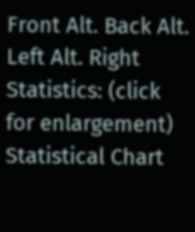Front Alt. Back Alt. Left Alt. Right
Statistics: (click for enlargement)
Statistical Chart